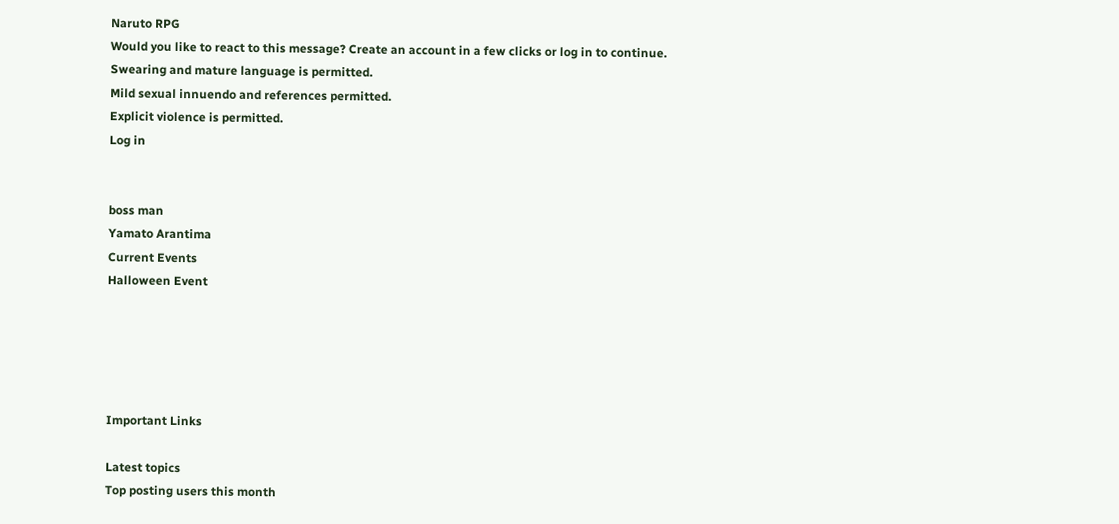Naruto RPG
Would you like to react to this message? Create an account in a few clicks or log in to continue.
Swearing and mature language is permitted.
Mild sexual innuendo and references permitted.
Explicit violence is permitted.
Log in


boss man
Yamato Arantima
Current Events
Halloween Event





Important Links

Latest topics
Top posting users this month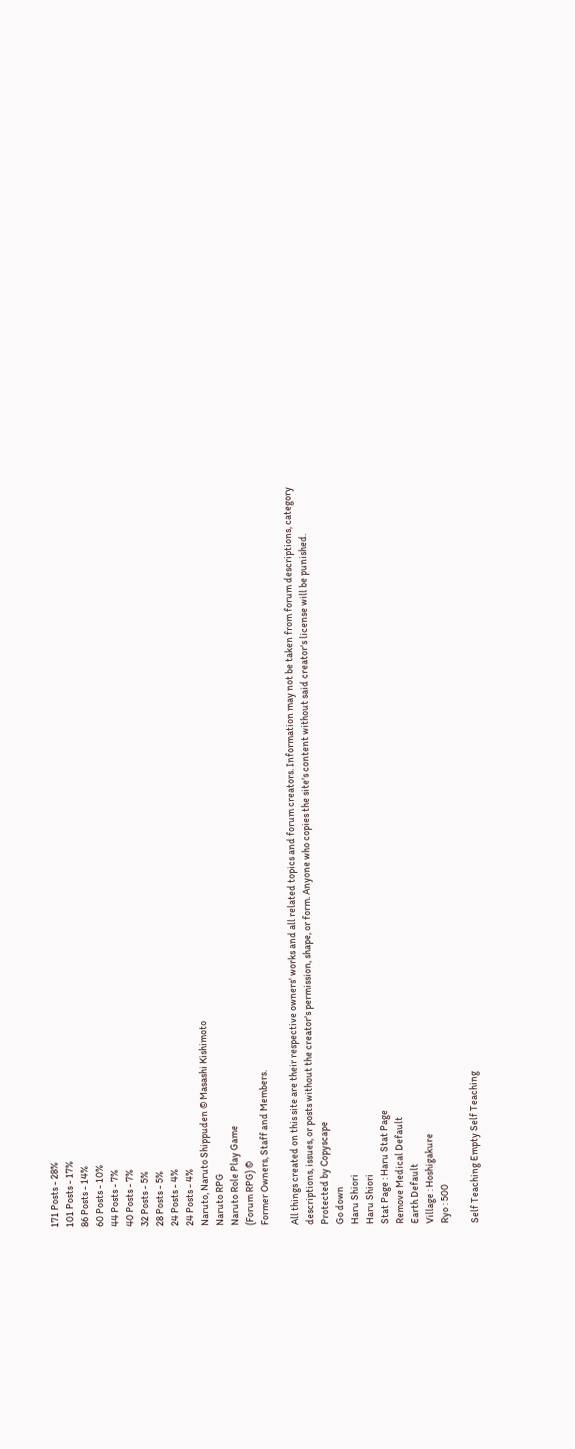171 Posts - 28%
101 Posts - 17%
86 Posts - 14%
60 Posts - 10%
44 Posts - 7%
40 Posts - 7%
32 Posts - 5%
28 Posts - 5%
24 Posts - 4%
24 Posts - 4%
Naruto, Naruto Shippuden © Masashi Kishimoto
Naruto RPG
Naruto Role Play Game
(Forum RPG) ©
Former Owners, Staff and Members.

All things created on this site are their respective owners' works and all related topics and forum creators. Information may not be taken from forum descriptions, category descriptions, issues, or posts without the creator's permission, shape, or form. Anyone who copies the site's content without said creator's license will be punished.
Protected by Copyscape
Go down
Haru Shiori
Haru Shiori
Stat Page : Haru Stat Page
Remove Medical Default
Earth Default
Village : Hoshigakure
Ryo : 500

Self Teaching Empty Self Teaching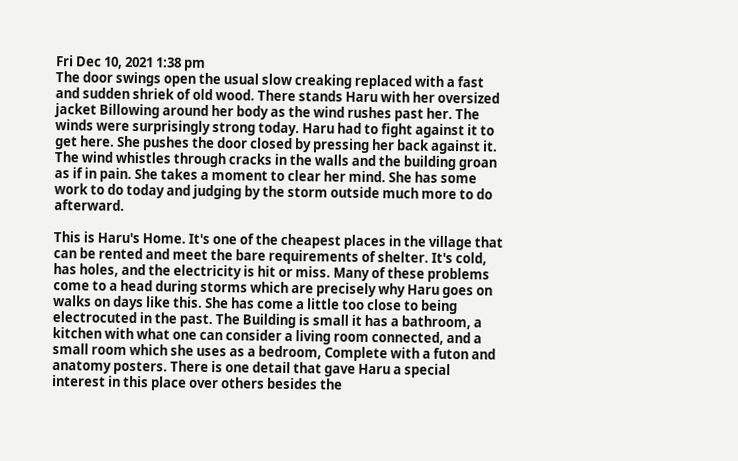Fri Dec 10, 2021 1:38 pm
The door swings open the usual slow creaking replaced with a fast and sudden shriek of old wood. There stands Haru with her oversized jacket Billowing around her body as the wind rushes past her. The winds were surprisingly strong today. Haru had to fight against it to get here. She pushes the door closed by pressing her back against it. The wind whistles through cracks in the walls and the building groan as if in pain. She takes a moment to clear her mind. She has some work to do today and judging by the storm outside much more to do afterward.

This is Haru's Home. It's one of the cheapest places in the village that can be rented and meet the bare requirements of shelter. It's cold, has holes, and the electricity is hit or miss. Many of these problems come to a head during storms which are precisely why Haru goes on walks on days like this. She has come a little too close to being electrocuted in the past. The Building is small it has a bathroom, a kitchen with what one can consider a living room connected, and a small room which she uses as a bedroom, Complete with a futon and anatomy posters. There is one detail that gave Haru a special interest in this place over others besides the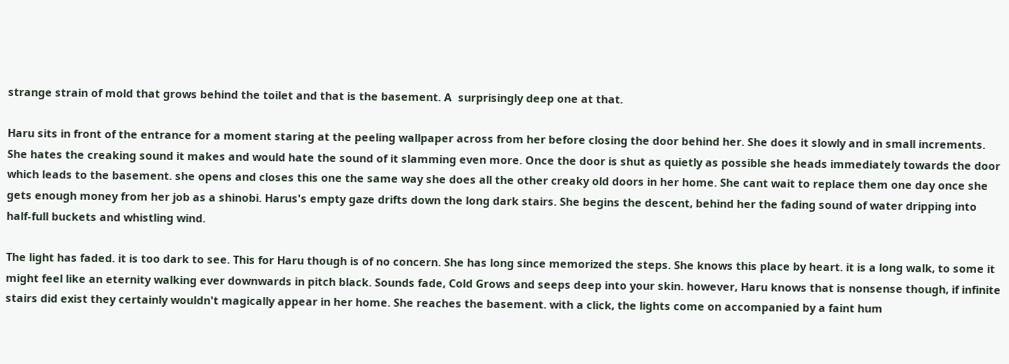strange strain of mold that grows behind the toilet and that is the basement. A  surprisingly deep one at that.

Haru sits in front of the entrance for a moment staring at the peeling wallpaper across from her before closing the door behind her. She does it slowly and in small increments. She hates the creaking sound it makes and would hate the sound of it slamming even more. Once the door is shut as quietly as possible she heads immediately towards the door which leads to the basement. she opens and closes this one the same way she does all the other creaky old doors in her home. She cant wait to replace them one day once she gets enough money from her job as a shinobi. Harus's empty gaze drifts down the long dark stairs. She begins the descent, behind her the fading sound of water dripping into half-full buckets and whistling wind.

The light has faded. it is too dark to see. This for Haru though is of no concern. She has long since memorized the steps. She knows this place by heart. it is a long walk, to some it might feel like an eternity walking ever downwards in pitch black. Sounds fade, Cold Grows and seeps deep into your skin. however, Haru knows that is nonsense though, if infinite stairs did exist they certainly wouldn't magically appear in her home. She reaches the basement. with a click, the lights come on accompanied by a faint hum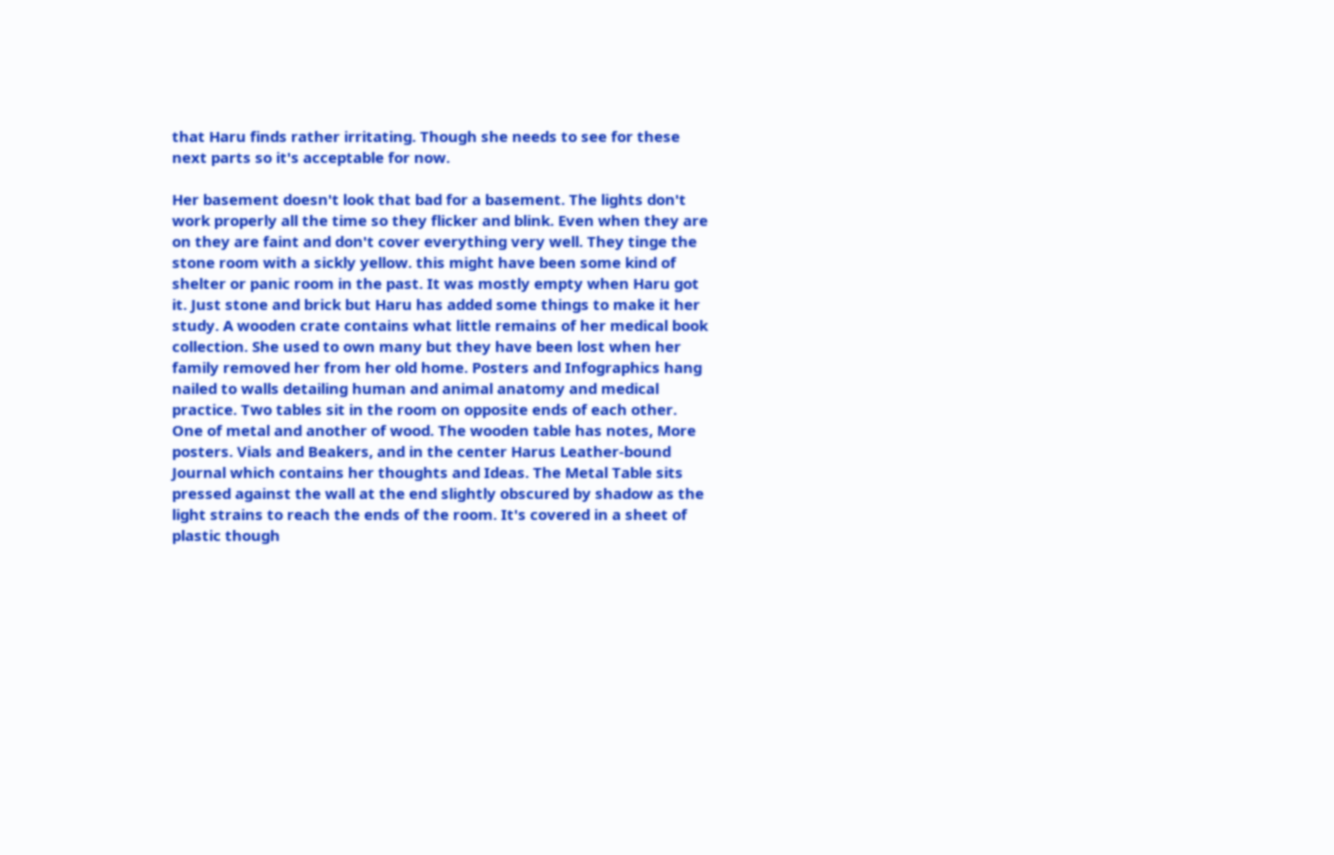that Haru finds rather irritating. Though she needs to see for these next parts so it's acceptable for now.

Her basement doesn't look that bad for a basement. The lights don't work properly all the time so they flicker and blink. Even when they are on they are faint and don't cover everything very well. They tinge the stone room with a sickly yellow. this might have been some kind of shelter or panic room in the past. It was mostly empty when Haru got it. Just stone and brick but Haru has added some things to make it her study. A wooden crate contains what little remains of her medical book collection. She used to own many but they have been lost when her family removed her from her old home. Posters and Infographics hang nailed to walls detailing human and animal anatomy and medical practice. Two tables sit in the room on opposite ends of each other. One of metal and another of wood. The wooden table has notes, More posters. Vials and Beakers, and in the center Harus Leather-bound Journal which contains her thoughts and Ideas. The Metal Table sits pressed against the wall at the end slightly obscured by shadow as the light strains to reach the ends of the room. It's covered in a sheet of plastic though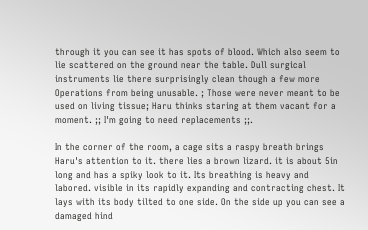through it you can see it has spots of blood. Which also seem to lie scattered on the ground near the table. Dull surgical instruments lie there surprisingly clean though a few more Operations from being unusable. ; Those were never meant to be used on living tissue; Haru thinks staring at them vacant for a moment. ;; I'm going to need replacements ;;.

In the corner of the room, a cage sits a raspy breath brings Haru's attention to it. there lies a brown lizard. it is about 5in long and has a spiky look to it. Its breathing is heavy and labored. visible in its rapidly expanding and contracting chest. It lays with its body tilted to one side. On the side up you can see a damaged hind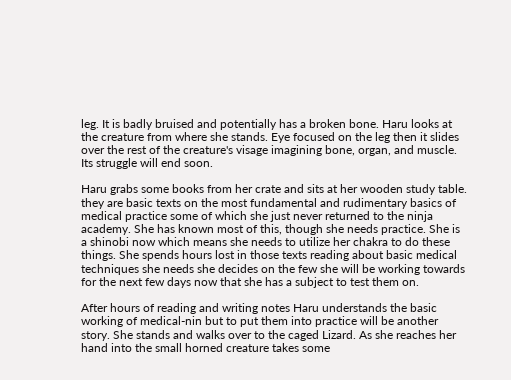leg. It is badly bruised and potentially has a broken bone. Haru looks at the creature from where she stands. Eye focused on the leg then it slides over the rest of the creature's visage imagining bone, organ, and muscle. Its struggle will end soon.

Haru grabs some books from her crate and sits at her wooden study table. they are basic texts on the most fundamental and rudimentary basics of medical practice some of which she just never returned to the ninja academy. She has known most of this, though she needs practice. She is a shinobi now which means she needs to utilize her chakra to do these things. She spends hours lost in those texts reading about basic medical techniques she needs she decides on the few she will be working towards for the next few days now that she has a subject to test them on.

After hours of reading and writing notes Haru understands the basic working of medical-nin but to put them into practice will be another story. She stands and walks over to the caged Lizard. As she reaches her hand into the small horned creature takes some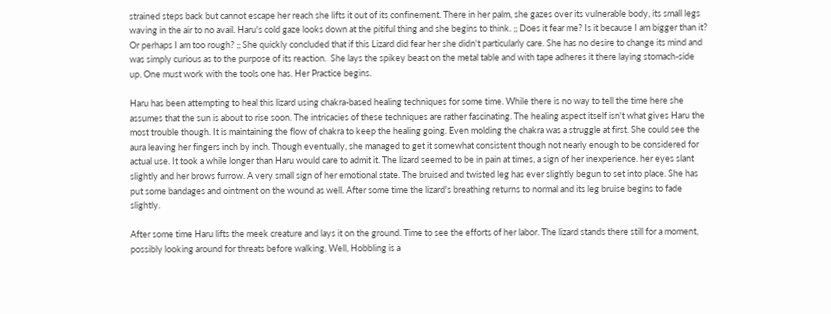strained steps back but cannot escape her reach she lifts it out of its confinement. There in her palm, she gazes over its vulnerable body, its small legs waving in the air to no avail. Haru's cold gaze looks down at the pitiful thing and she begins to think. ;; Does it fear me? Is it because I am bigger than it? Or perhaps I am too rough? ;; She quickly concluded that if this Lizard did fear her she didn't particularly care. She has no desire to change its mind and was simply curious as to the purpose of its reaction.  She lays the spikey beast on the metal table and with tape adheres it there laying stomach-side up. One must work with the tools one has. Her Practice begins.

Haru has been attempting to heal this lizard using chakra-based healing techniques for some time. While there is no way to tell the time here she assumes that the sun is about to rise soon. The intricacies of these techniques are rather fascinating. The healing aspect itself isn't what gives Haru the most trouble though. It is maintaining the flow of chakra to keep the healing going. Even molding the chakra was a struggle at first. She could see the aura leaving her fingers inch by inch. Though eventually, she managed to get it somewhat consistent though not nearly enough to be considered for actual use. It took a while longer than Haru would care to admit it. The lizard seemed to be in pain at times, a sign of her inexperience. her eyes slant slightly and her brows furrow. A very small sign of her emotional state. The bruised and twisted leg has ever slightly begun to set into place. She has put some bandages and ointment on the wound as well. After some time the lizard's breathing returns to normal and its leg bruise begins to fade slightly.

After some time Haru lifts the meek creature and lays it on the ground. Time to see the efforts of her labor. The lizard stands there still for a moment, possibly looking around for threats before walking. Well, Hobbling is a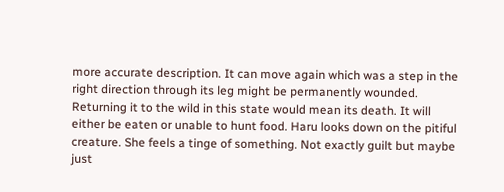more accurate description. It can move again which was a step in the right direction through its leg might be permanently wounded. Returning it to the wild in this state would mean its death. It will either be eaten or unable to hunt food. Haru looks down on the pitiful creature. She feels a tinge of something. Not exactly guilt but maybe just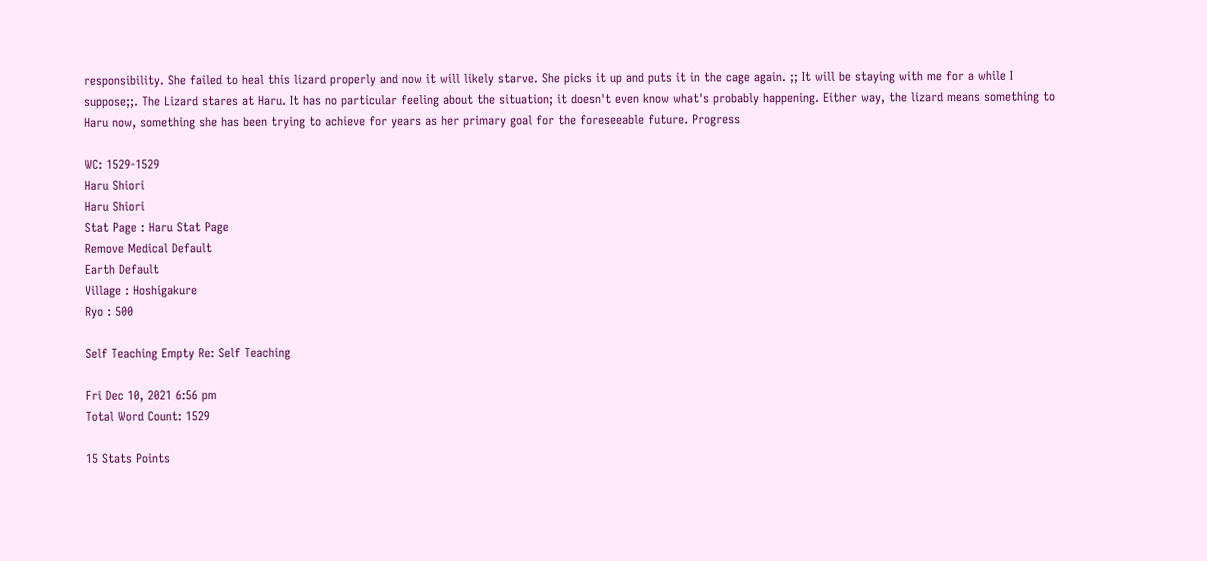responsibility. She failed to heal this lizard properly and now it will likely starve. She picks it up and puts it in the cage again. ;; It will be staying with me for a while I suppose;;. The Lizard stares at Haru. It has no particular feeling about the situation; it doesn't even know what's probably happening. Either way, the lizard means something to Haru now, something she has been trying to achieve for years as her primary goal for the foreseeable future. Progress

WC: 1529-1529
Haru Shiori
Haru Shiori
Stat Page : Haru Stat Page
Remove Medical Default
Earth Default
Village : Hoshigakure
Ryo : 500

Self Teaching Empty Re: Self Teaching

Fri Dec 10, 2021 6:56 pm
Total Word Count: 1529

15 Stats Points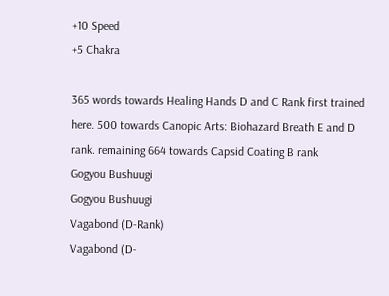+10 Speed
+5 Chakra

365 words towards Healing Hands D and C Rank first trained here. 500 towards Canopic Arts: Biohazard Breath E and D rank. remaining 664 towards Capsid Coating B rank
Gogyou Bushuugi
Gogyou Bushuugi
Vagabond (D-Rank)
Vagabond (D-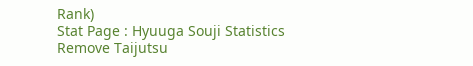Rank)
Stat Page : Hyuuga Souji Statistics
Remove Taijutsu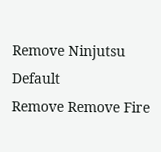Remove Ninjutsu Default
Remove Remove Fire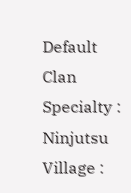Default
Clan Specialty : Ninjutsu
Village :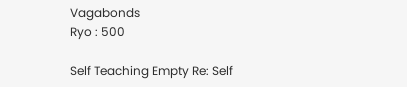Vagabonds
Ryo : 500

Self Teaching Empty Re: Self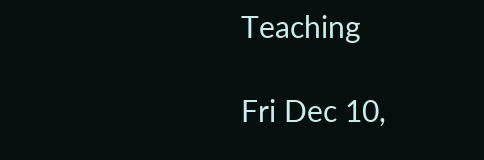Teaching

Fri Dec 10,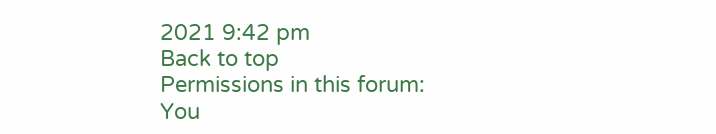2021 9:42 pm
Back to top
Permissions in this forum:
You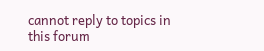cannot reply to topics in this forum